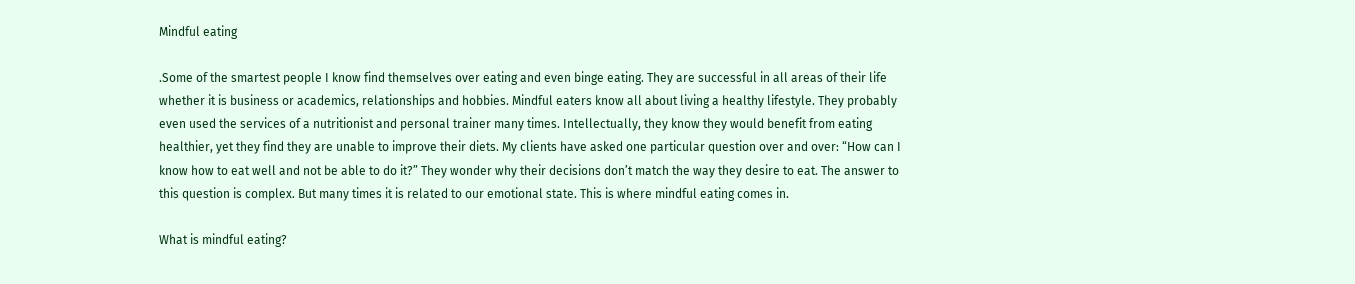Mindful eating

.Some of the smartest people I know find themselves over eating and even binge eating. They are successful in all areas of their life whether it is business or academics, relationships and hobbies. Mindful eaters know all about living a healthy lifestyle. They probably even used the services of a nutritionist and personal trainer many times. Intellectually, they know they would benefit from eating healthier, yet they find they are unable to improve their diets. My clients have asked one particular question over and over: “How can I know how to eat well and not be able to do it?” They wonder why their decisions don’t match the way they desire to eat. The answer to this question is complex. But many times it is related to our emotional state. This is where mindful eating comes in.

What is mindful eating?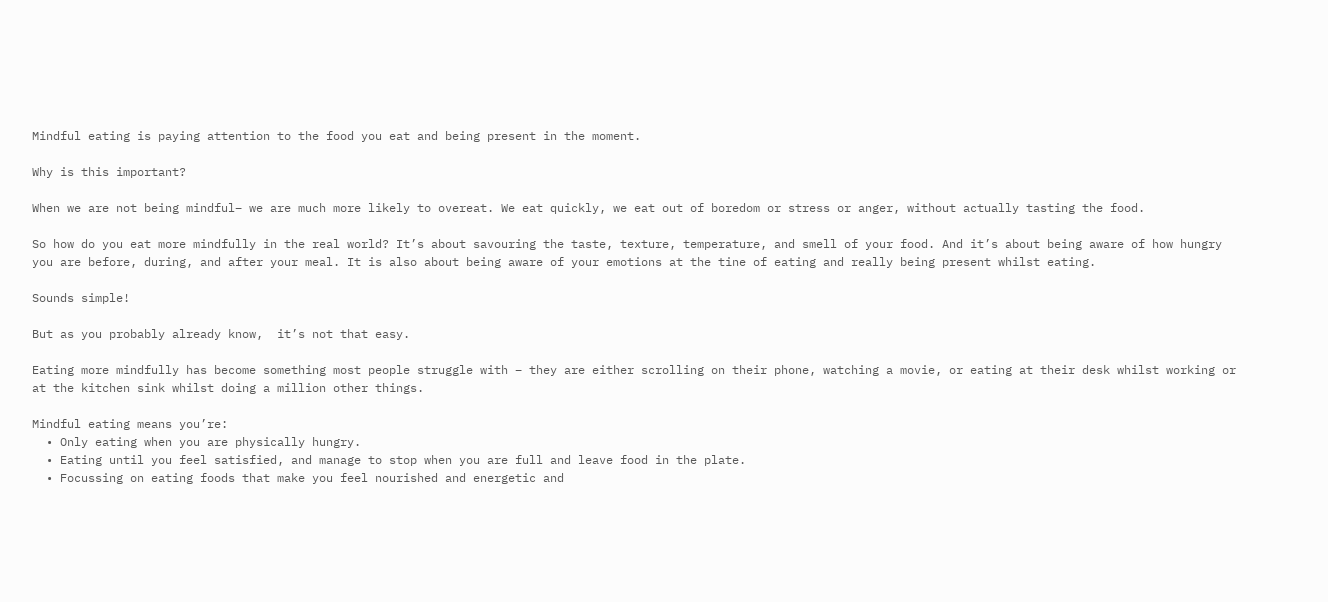Mindful eating is paying attention to the food you eat and being present in the moment.

Why is this important?

When we are not being mindful– we are much more likely to overeat. We eat quickly, we eat out of boredom or stress or anger, without actually tasting the food.

So how do you eat more mindfully in the real world? It’s about savouring the taste, texture, temperature, and smell of your food. And it’s about being aware of how hungry you are before, during, and after your meal. It is also about being aware of your emotions at the tine of eating and really being present whilst eating.

Sounds simple!

But as you probably already know,  it’s not that easy.

Eating more mindfully has become something most people struggle with – they are either scrolling on their phone, watching a movie, or eating at their desk whilst working or at the kitchen sink whilst doing a million other things.

Mindful eating means you’re:
  • Only eating when you are physically hungry.
  • Eating until you feel satisfied, and manage to stop when you are full and leave food in the plate.
  • Focussing on eating foods that make you feel nourished and energetic and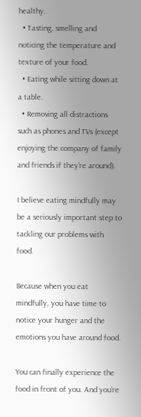healthy.
  • Tasting, smelling and noticing the temperature and texture of your food.
  • Eating while sitting down at a table.
  • Removing all distractions such as phones and TVs (except enjoying the company of family and friends if they’re around).

I believe eating mindfully may be a seriously important step to tackling our problems with food.

Because when you eat mindfully, you have time to notice your hunger and the emotions you have around food.

You can finally experience the food in front of you. And you’re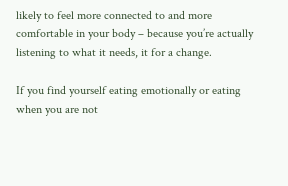likely to feel more connected to and more comfortable in your body – because you’re actually listening to what it needs, it for a change.

If you find yourself eating emotionally or eating when you are not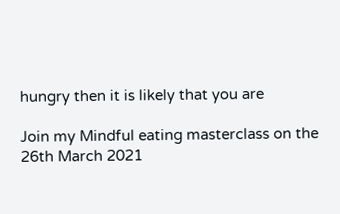hungry then it is likely that you are

Join my Mindful eating masterclass on the 26th March 2021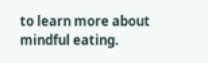to learn more about mindful eating.